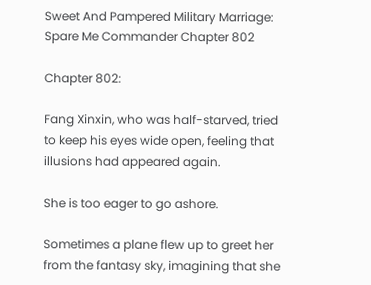Sweet And Pampered Military Marriage: Spare Me Commander Chapter 802

Chapter 802:

Fang Xinxin, who was half-starved, tried to keep his eyes wide open, feeling that illusions had appeared again.

She is too eager to go ashore.

Sometimes a plane flew up to greet her from the fantasy sky, imagining that she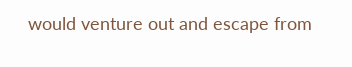would venture out and escape from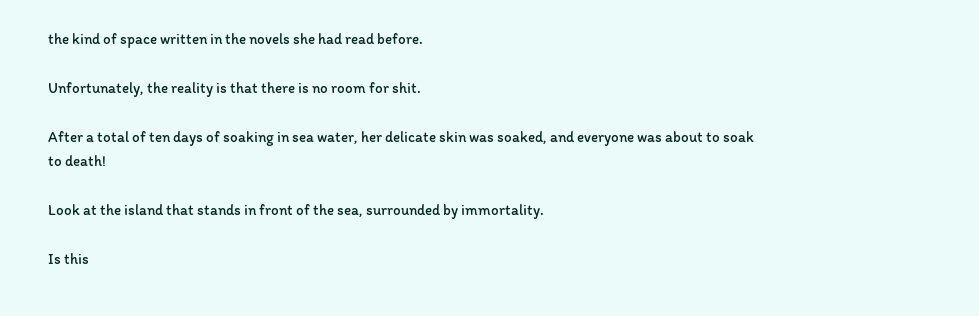the kind of space written in the novels she had read before.

Unfortunately, the reality is that there is no room for shit.

After a total of ten days of soaking in sea water, her delicate skin was soaked, and everyone was about to soak to death!

Look at the island that stands in front of the sea, surrounded by immortality.

Is this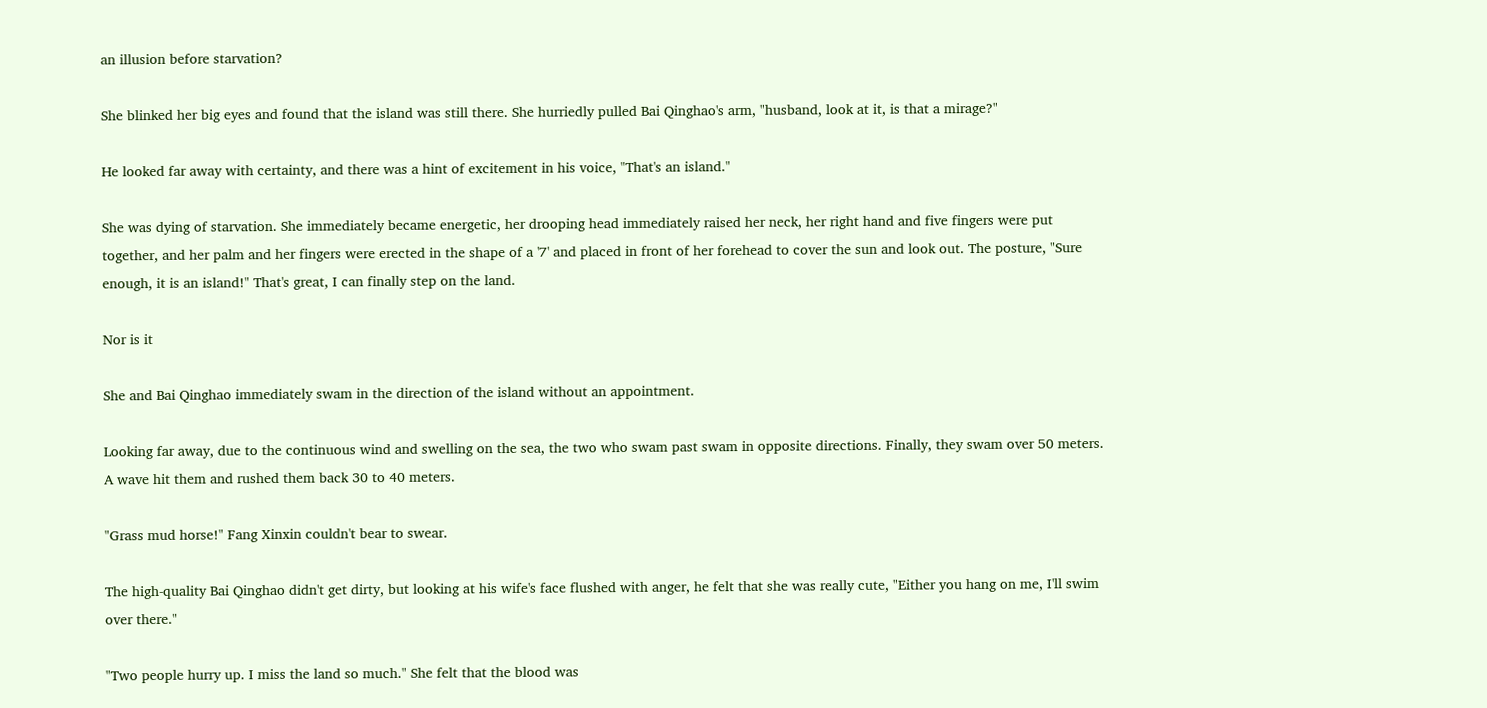an illusion before starvation?

She blinked her big eyes and found that the island was still there. She hurriedly pulled Bai Qinghao's arm, "husband, look at it, is that a mirage?"

He looked far away with certainty, and there was a hint of excitement in his voice, "That's an island."

She was dying of starvation. She immediately became energetic, her drooping head immediately raised her neck, her right hand and five fingers were put together, and her palm and her fingers were erected in the shape of a '7' and placed in front of her forehead to cover the sun and look out. The posture, "Sure enough, it is an island!" That's great, I can finally step on the land.

Nor is it

She and Bai Qinghao immediately swam in the direction of the island without an appointment.

Looking far away, due to the continuous wind and swelling on the sea, the two who swam past swam in opposite directions. Finally, they swam over 50 meters. A wave hit them and rushed them back 30 to 40 meters.

"Grass mud horse!" Fang Xinxin couldn't bear to swear.

The high-quality Bai Qinghao didn't get dirty, but looking at his wife's face flushed with anger, he felt that she was really cute, "Either you hang on me, I'll swim over there."

"Two people hurry up. I miss the land so much." She felt that the blood was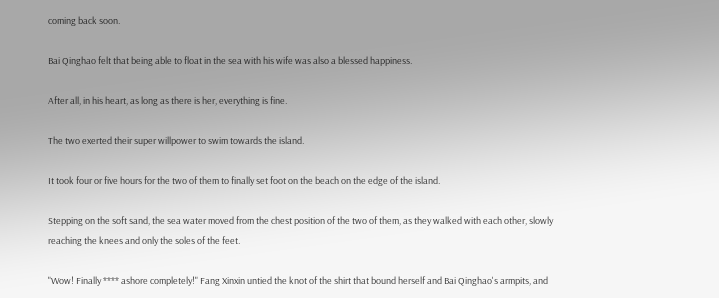coming back soon.

Bai Qinghao felt that being able to float in the sea with his wife was also a blessed happiness.

After all, in his heart, as long as there is her, everything is fine.

The two exerted their super willpower to swim towards the island.

It took four or five hours for the two of them to finally set foot on the beach on the edge of the island.

Stepping on the soft sand, the sea water moved from the chest position of the two of them, as they walked with each other, slowly reaching the knees and only the soles of the feet.

"Wow! Finally **** ashore completely!" Fang Xinxin untied the knot of the shirt that bound herself and Bai Qinghao's armpits, and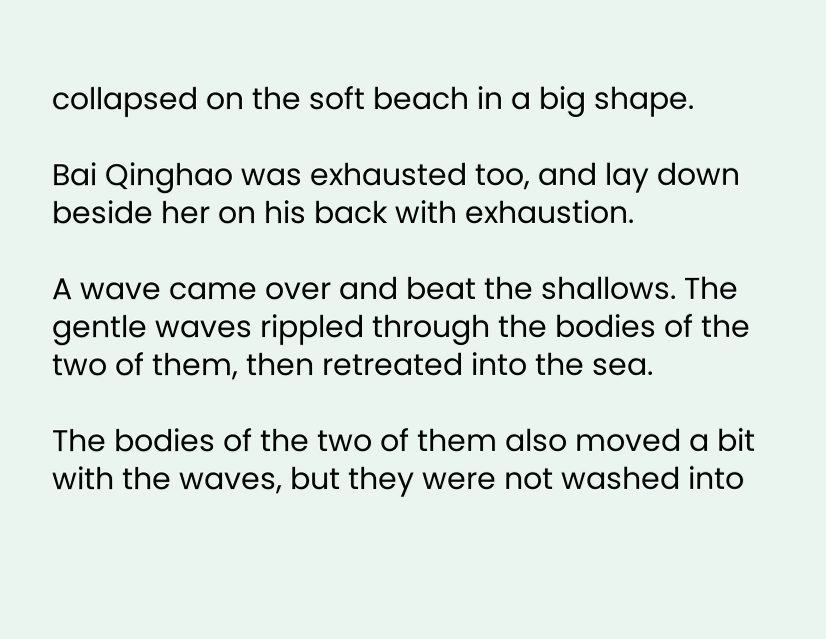collapsed on the soft beach in a big shape.

Bai Qinghao was exhausted too, and lay down beside her on his back with exhaustion.

A wave came over and beat the shallows. The gentle waves rippled through the bodies of the two of them, then retreated into the sea.

The bodies of the two of them also moved a bit with the waves, but they were not washed into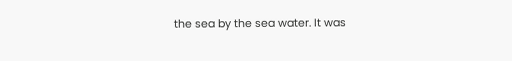the sea by the sea water. It was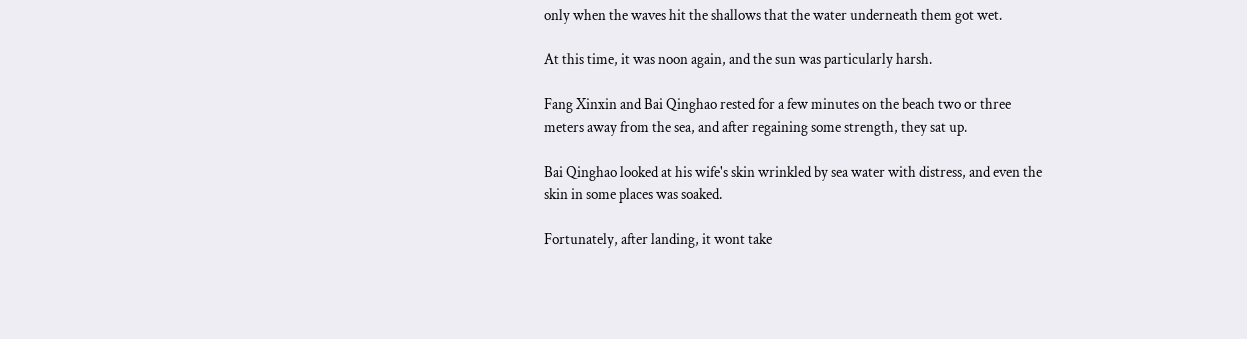only when the waves hit the shallows that the water underneath them got wet.

At this time, it was noon again, and the sun was particularly harsh.

Fang Xinxin and Bai Qinghao rested for a few minutes on the beach two or three meters away from the sea, and after regaining some strength, they sat up.

Bai Qinghao looked at his wife's skin wrinkled by sea water with distress, and even the skin in some places was soaked.

Fortunately, after landing, it wont take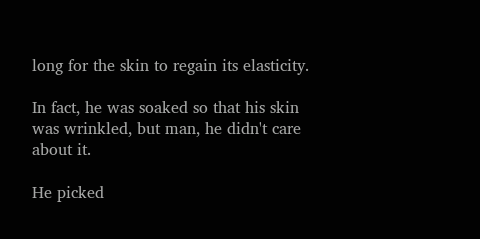long for the skin to regain its elasticity.

In fact, he was soaked so that his skin was wrinkled, but man, he didn't care about it.

He picked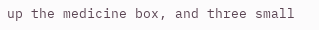up the medicine box, and three small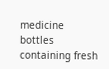medicine bottles containing fresh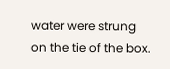water were strung on the tie of the box.